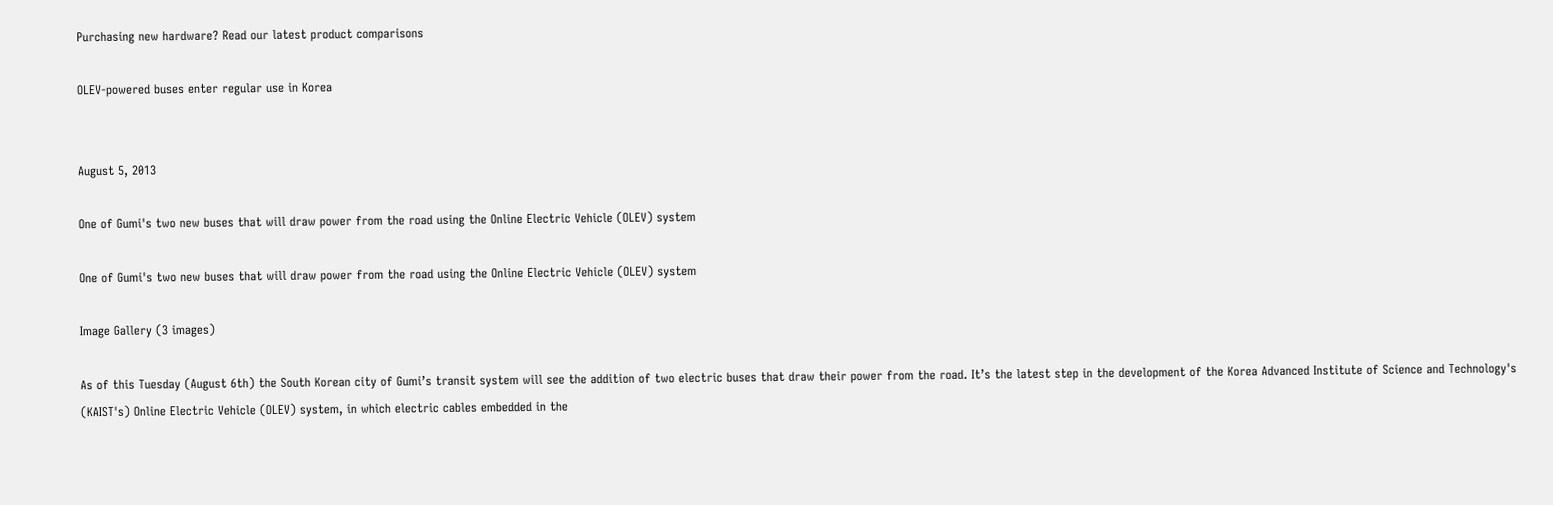Purchasing new hardware? Read our latest product comparisons

OLEV-powered buses enter regular use in Korea


August 5, 2013

One of Gumi's two new buses that will draw power from the road using the Online Electric Vehicle (OLEV) system

One of Gumi's two new buses that will draw power from the road using the Online Electric Vehicle (OLEV) system

Image Gallery (3 images)

As of this Tuesday (August 6th) the South Korean city of Gumi’s transit system will see the addition of two electric buses that draw their power from the road. It’s the latest step in the development of the Korea Advanced Institute of Science and Technology's (KAIST's) Online Electric Vehicle (OLEV) system, in which electric cables embedded in the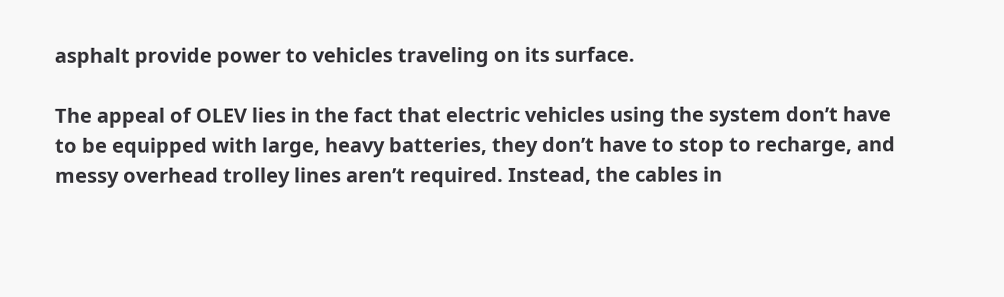asphalt provide power to vehicles traveling on its surface.

The appeal of OLEV lies in the fact that electric vehicles using the system don’t have to be equipped with large, heavy batteries, they don’t have to stop to recharge, and messy overhead trolley lines aren’t required. Instead, the cables in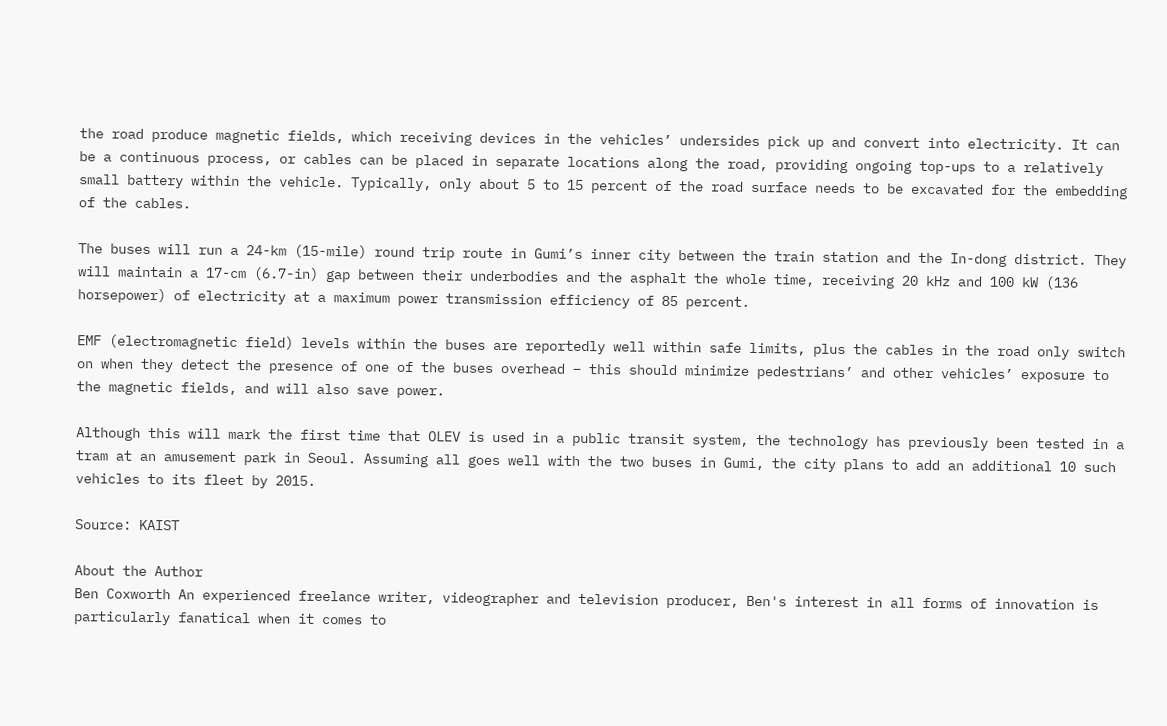the road produce magnetic fields, which receiving devices in the vehicles’ undersides pick up and convert into electricity. It can be a continuous process, or cables can be placed in separate locations along the road, providing ongoing top-ups to a relatively small battery within the vehicle. Typically, only about 5 to 15 percent of the road surface needs to be excavated for the embedding of the cables.

The buses will run a 24-km (15-mile) round trip route in Gumi’s inner city between the train station and the In-dong district. They will maintain a 17-cm (6.7-in) gap between their underbodies and the asphalt the whole time, receiving 20 kHz and 100 kW (136 horsepower) of electricity at a maximum power transmission efficiency of 85 percent.

EMF (electromagnetic field) levels within the buses are reportedly well within safe limits, plus the cables in the road only switch on when they detect the presence of one of the buses overhead – this should minimize pedestrians’ and other vehicles’ exposure to the magnetic fields, and will also save power.

Although this will mark the first time that OLEV is used in a public transit system, the technology has previously been tested in a tram at an amusement park in Seoul. Assuming all goes well with the two buses in Gumi, the city plans to add an additional 10 such vehicles to its fleet by 2015.

Source: KAIST

About the Author
Ben Coxworth An experienced freelance writer, videographer and television producer, Ben's interest in all forms of innovation is particularly fanatical when it comes to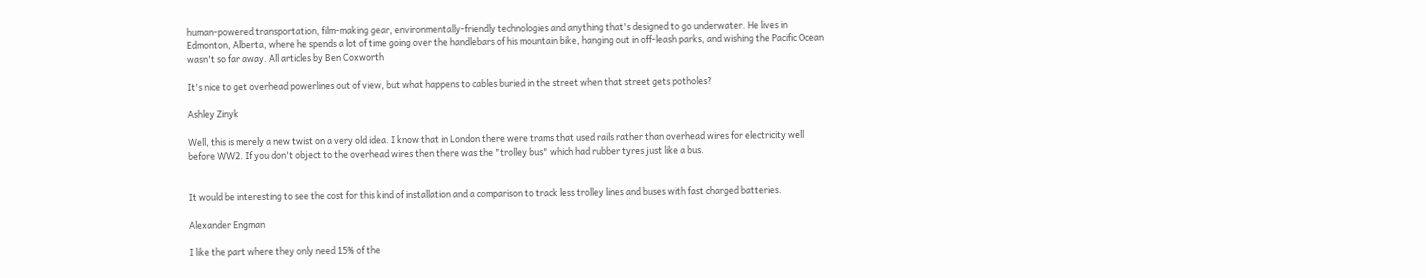human-powered transportation, film-making gear, environmentally-friendly technologies and anything that's designed to go underwater. He lives in Edmonton, Alberta, where he spends a lot of time going over the handlebars of his mountain bike, hanging out in off-leash parks, and wishing the Pacific Ocean wasn't so far away. All articles by Ben Coxworth

It's nice to get overhead powerlines out of view, but what happens to cables buried in the street when that street gets potholes?

Ashley Zinyk

Well, this is merely a new twist on a very old idea. I know that in London there were trams that used rails rather than overhead wires for electricity well before WW2. If you don't object to the overhead wires then there was the "trolley bus" which had rubber tyres just like a bus.


It would be interesting to see the cost for this kind of installation and a comparison to track less trolley lines and buses with fast charged batteries.

Alexander Engman

I like the part where they only need 15% of the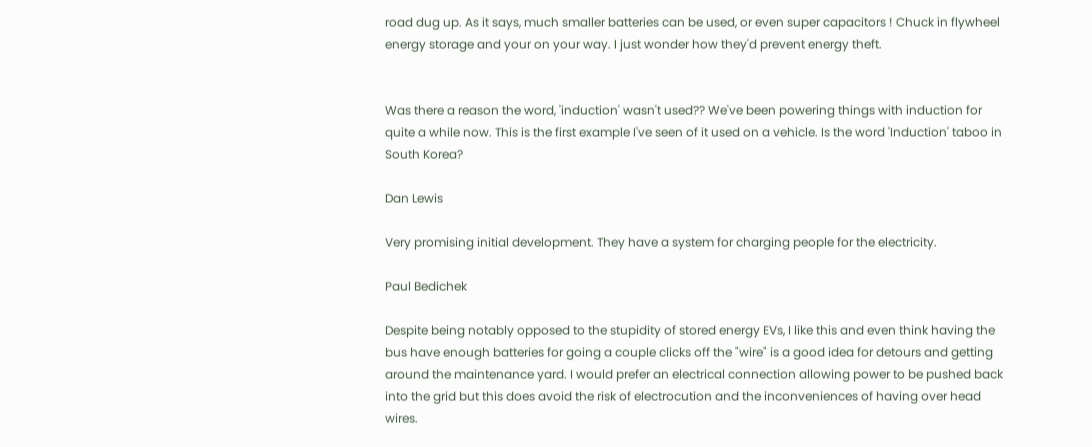road dug up. As it says, much smaller batteries can be used, or even super capacitors ! Chuck in flywheel energy storage and your on your way. I just wonder how they'd prevent energy theft.


Was there a reason the word, 'induction' wasn't used?? We've been powering things with induction for quite a while now. This is the first example I've seen of it used on a vehicle. Is the word 'Induction' taboo in South Korea?

Dan Lewis

Very promising initial development. They have a system for charging people for the electricity.

Paul Bedichek

Despite being notably opposed to the stupidity of stored energy EVs, I like this and even think having the bus have enough batteries for going a couple clicks off the "wire" is a good idea for detours and getting around the maintenance yard. I would prefer an electrical connection allowing power to be pushed back into the grid but this does avoid the risk of electrocution and the inconveniences of having over head wires.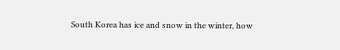South Korea has ice and snow in the winter, how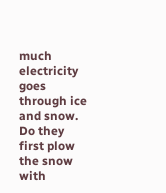much electricity goes through ice and snow. Do they first plow the snow with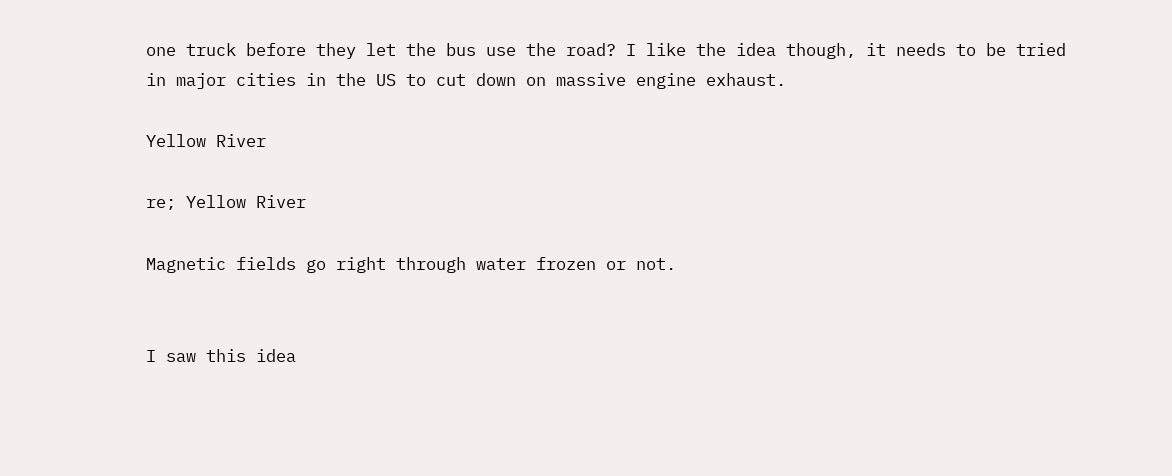one truck before they let the bus use the road? I like the idea though, it needs to be tried in major cities in the US to cut down on massive engine exhaust.

Yellow River

re; Yellow River

Magnetic fields go right through water frozen or not.


I saw this idea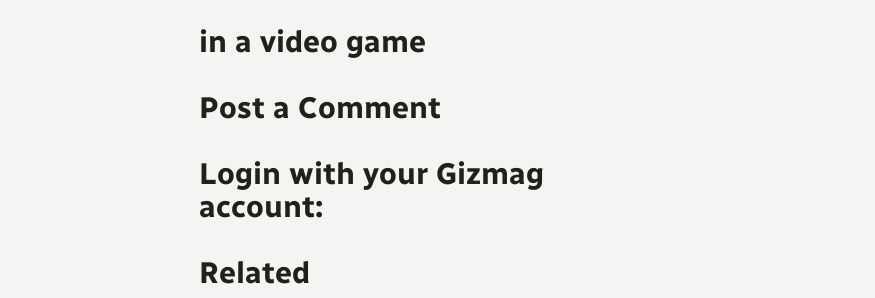in a video game

Post a Comment

Login with your Gizmag account:

Related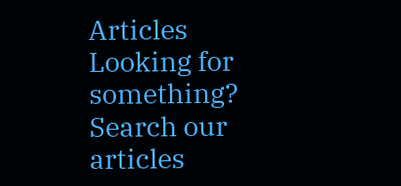Articles
Looking for something? Search our articles